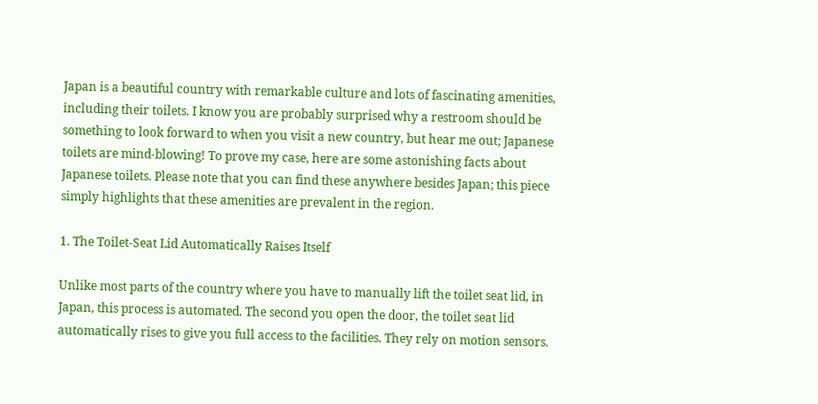Japan is a beautiful country with remarkable culture and lots of fascinating amenities, including their toilets. I know you are probably surprised why a restroom should be something to look forward to when you visit a new country, but hear me out; Japanese toilets are mind-blowing! To prove my case, here are some astonishing facts about Japanese toilets. Please note that you can find these anywhere besides Japan; this piece simply highlights that these amenities are prevalent in the region.

1. The Toilet-Seat Lid Automatically Raises Itself

Unlike most parts of the country where you have to manually lift the toilet seat lid, in Japan, this process is automated. The second you open the door, the toilet seat lid automatically rises to give you full access to the facilities. They rely on motion sensors.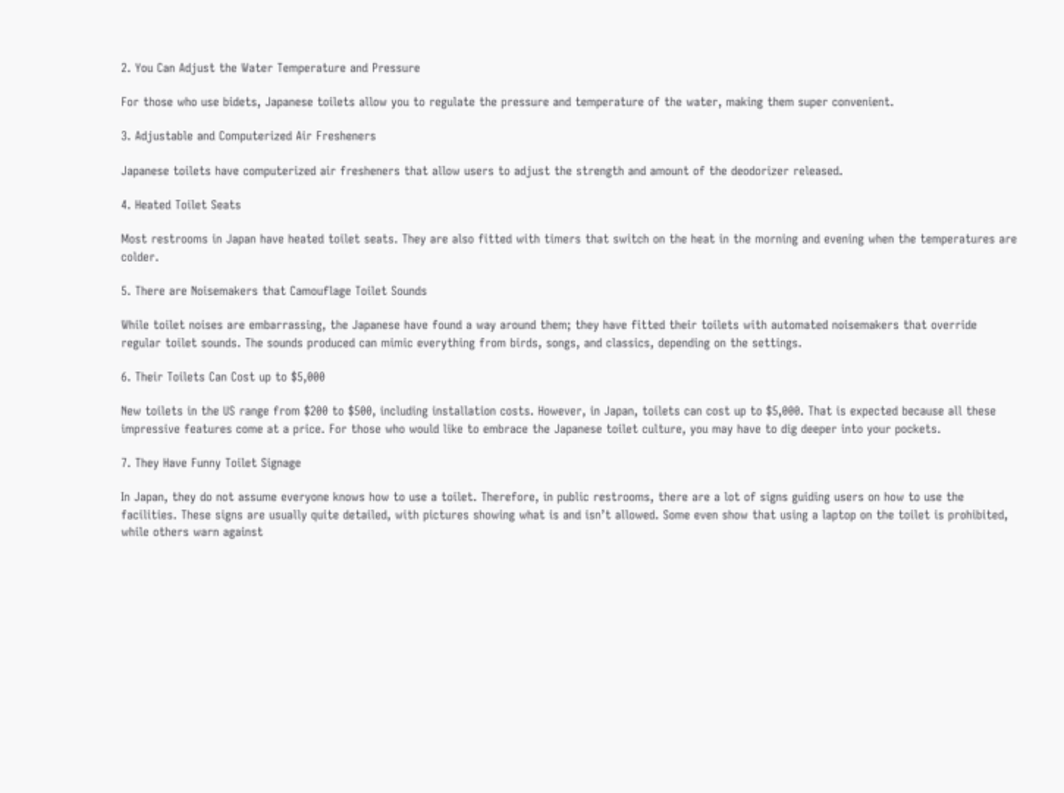2. You Can Adjust the Water Temperature and Pressure

For those who use bidets, Japanese toilets allow you to regulate the pressure and temperature of the water, making them super convenient.

3. Adjustable and Computerized Air Fresheners

Japanese toilets have computerized air fresheners that allow users to adjust the strength and amount of the deodorizer released.

4. Heated Toilet Seats

Most restrooms in Japan have heated toilet seats. They are also fitted with timers that switch on the heat in the morning and evening when the temperatures are colder.

5. There are Noisemakers that Camouflage Toilet Sounds

While toilet noises are embarrassing, the Japanese have found a way around them; they have fitted their toilets with automated noisemakers that override regular toilet sounds. The sounds produced can mimic everything from birds, songs, and classics, depending on the settings.

6. Their Toilets Can Cost up to $5,000

New toilets in the US range from $200 to $500, including installation costs. However, in Japan, toilets can cost up to $5,000. That is expected because all these impressive features come at a price. For those who would like to embrace the Japanese toilet culture, you may have to dig deeper into your pockets.

7. They Have Funny Toilet Signage

In Japan, they do not assume everyone knows how to use a toilet. Therefore, in public restrooms, there are a lot of signs guiding users on how to use the facilities. These signs are usually quite detailed, with pictures showing what is and isn’t allowed. Some even show that using a laptop on the toilet is prohibited, while others warn against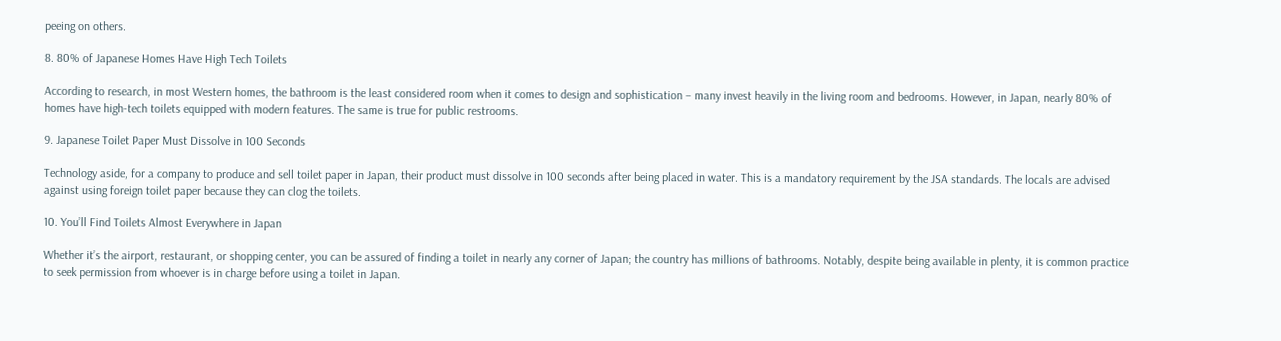peeing on others.

8. 80% of Japanese Homes Have High Tech Toilets

According to research, in most Western homes, the bathroom is the least considered room when it comes to design and sophistication – many invest heavily in the living room and bedrooms. However, in Japan, nearly 80% of homes have high-tech toilets equipped with modern features. The same is true for public restrooms.

9. Japanese Toilet Paper Must Dissolve in 100 Seconds

Technology aside, for a company to produce and sell toilet paper in Japan, their product must dissolve in 100 seconds after being placed in water. This is a mandatory requirement by the JSA standards. The locals are advised against using foreign toilet paper because they can clog the toilets.

10. You’ll Find Toilets Almost Everywhere in Japan

Whether it’s the airport, restaurant, or shopping center, you can be assured of finding a toilet in nearly any corner of Japan; the country has millions of bathrooms. Notably, despite being available in plenty, it is common practice to seek permission from whoever is in charge before using a toilet in Japan.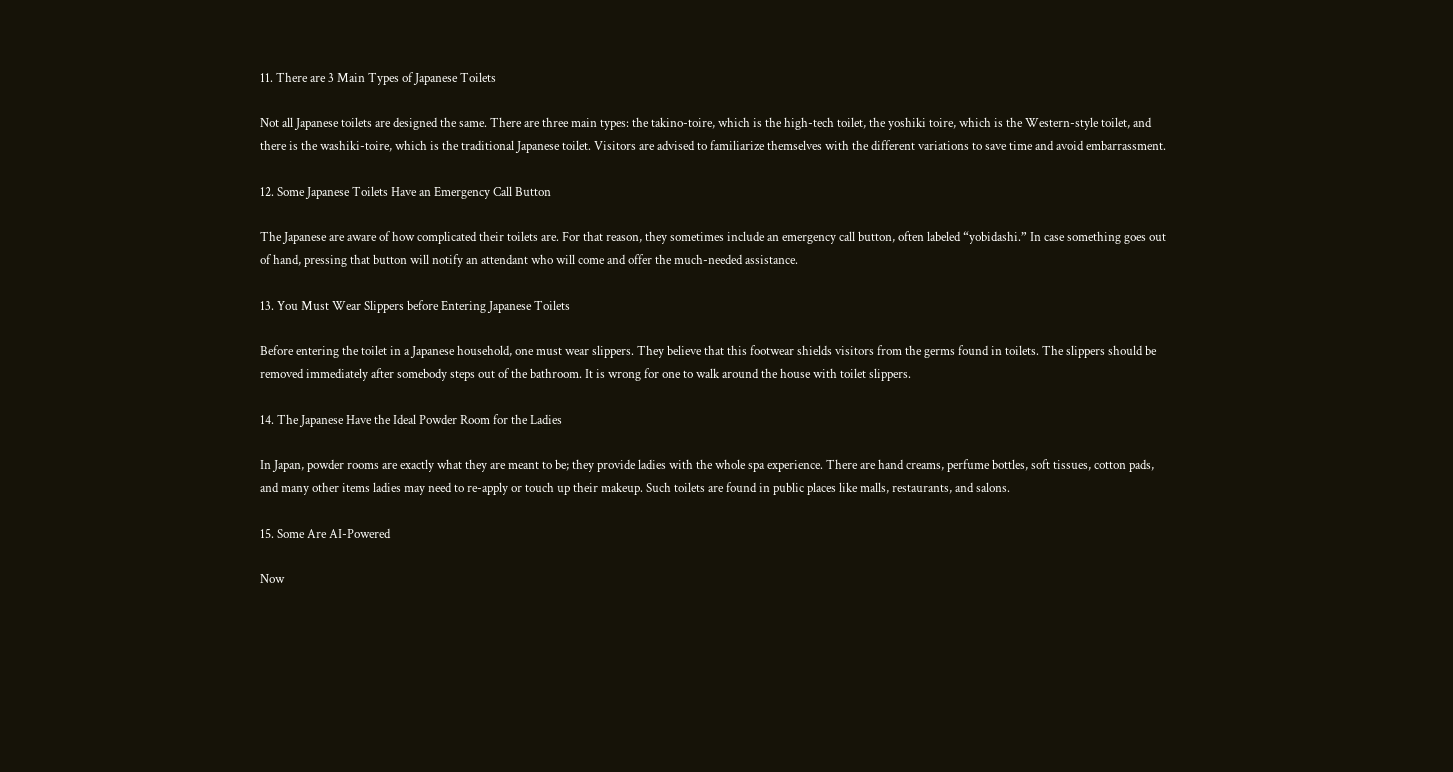11. There are 3 Main Types of Japanese Toilets

Not all Japanese toilets are designed the same. There are three main types: the takino-toire, which is the high-tech toilet, the yoshiki toire, which is the Western-style toilet, and there is the washiki-toire, which is the traditional Japanese toilet. Visitors are advised to familiarize themselves with the different variations to save time and avoid embarrassment.

12. Some Japanese Toilets Have an Emergency Call Button

The Japanese are aware of how complicated their toilets are. For that reason, they sometimes include an emergency call button, often labeled “yobidashi.” In case something goes out of hand, pressing that button will notify an attendant who will come and offer the much-needed assistance.

13. You Must Wear Slippers before Entering Japanese Toilets

Before entering the toilet in a Japanese household, one must wear slippers. They believe that this footwear shields visitors from the germs found in toilets. The slippers should be removed immediately after somebody steps out of the bathroom. It is wrong for one to walk around the house with toilet slippers.

14. The Japanese Have the Ideal Powder Room for the Ladies

In Japan, powder rooms are exactly what they are meant to be; they provide ladies with the whole spa experience. There are hand creams, perfume bottles, soft tissues, cotton pads, and many other items ladies may need to re-apply or touch up their makeup. Such toilets are found in public places like malls, restaurants, and salons.

15. Some Are AI-Powered

Now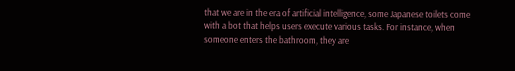that we are in the era of artificial intelligence, some Japanese toilets come with a bot that helps users execute various tasks. For instance, when someone enters the bathroom, they are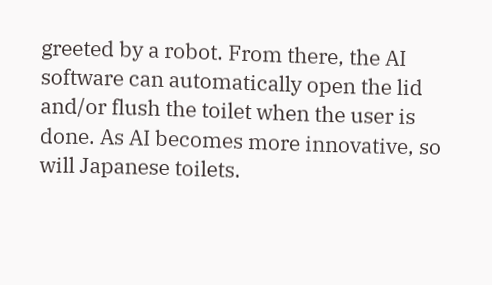greeted by a robot. From there, the AI software can automatically open the lid and/or flush the toilet when the user is done. As AI becomes more innovative, so will Japanese toilets.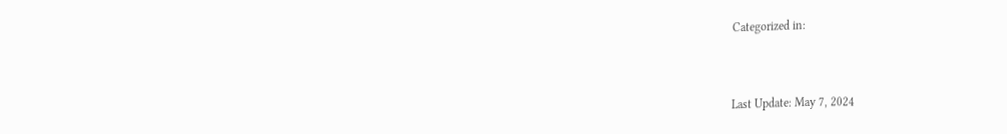Categorized in:


Last Update: May 7, 2024